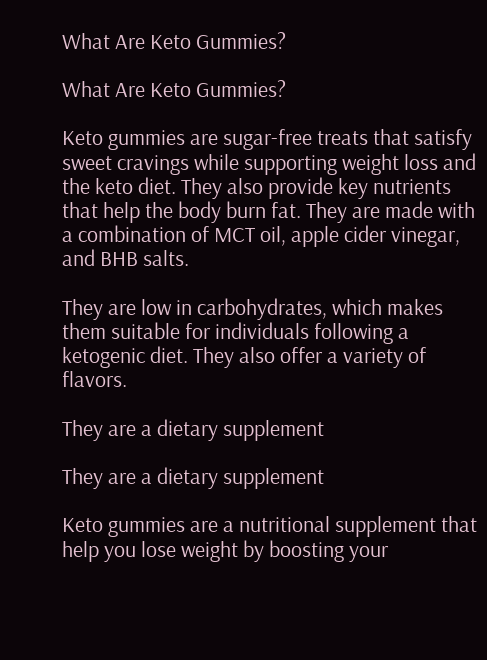What Are Keto Gummies?

What Are Keto Gummies?

Keto gummies are sugar-free treats that satisfy sweet cravings while supporting weight loss and the keto diet. They also provide key nutrients that help the body burn fat. They are made with a combination of MCT oil, apple cider vinegar, and BHB salts.

They are low in carbohydrates, which makes them suitable for individuals following a ketogenic diet. They also offer a variety of flavors.

They are a dietary supplement

They are a dietary supplement

Keto gummies are a nutritional supplement that help you lose weight by boosting your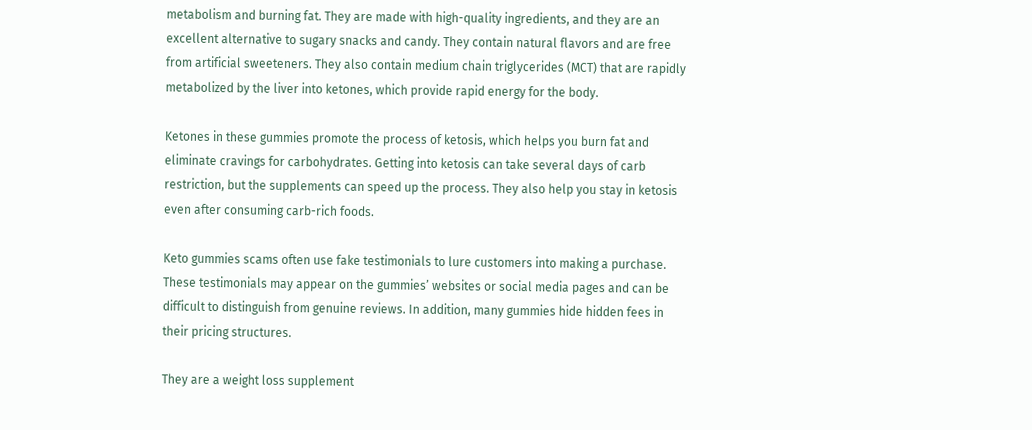metabolism and burning fat. They are made with high-quality ingredients, and they are an excellent alternative to sugary snacks and candy. They contain natural flavors and are free from artificial sweeteners. They also contain medium chain triglycerides (MCT) that are rapidly metabolized by the liver into ketones, which provide rapid energy for the body.

Ketones in these gummies promote the process of ketosis, which helps you burn fat and eliminate cravings for carbohydrates. Getting into ketosis can take several days of carb restriction, but the supplements can speed up the process. They also help you stay in ketosis even after consuming carb-rich foods.

Keto gummies scams often use fake testimonials to lure customers into making a purchase. These testimonials may appear on the gummies’ websites or social media pages and can be difficult to distinguish from genuine reviews. In addition, many gummies hide hidden fees in their pricing structures.

They are a weight loss supplement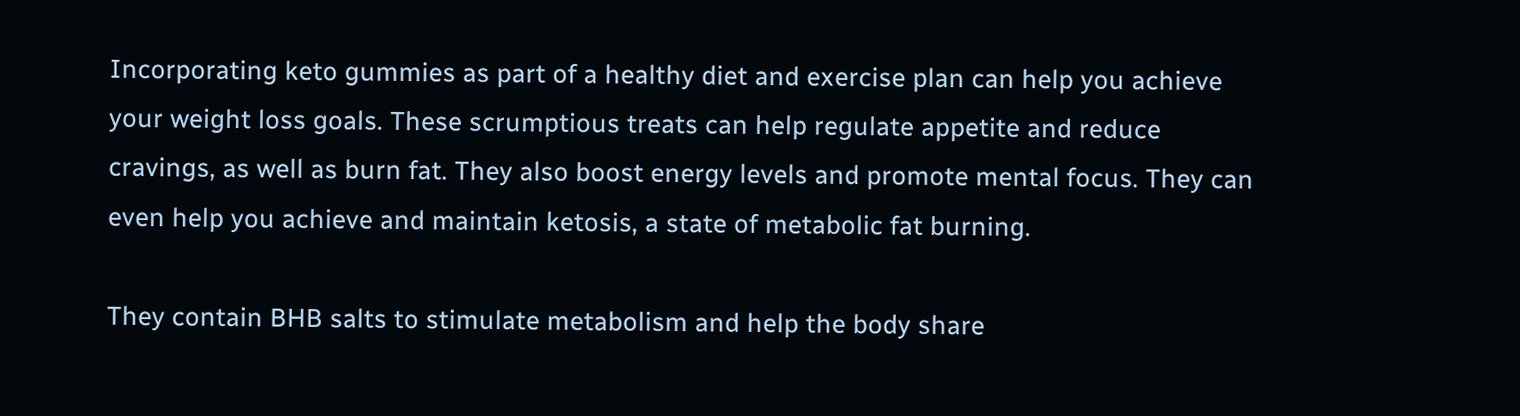Incorporating keto gummies as part of a healthy diet and exercise plan can help you achieve your weight loss goals. These scrumptious treats can help regulate appetite and reduce cravings, as well as burn fat. They also boost energy levels and promote mental focus. They can even help you achieve and maintain ketosis, a state of metabolic fat burning.

They contain BHB salts to stimulate metabolism and help the body share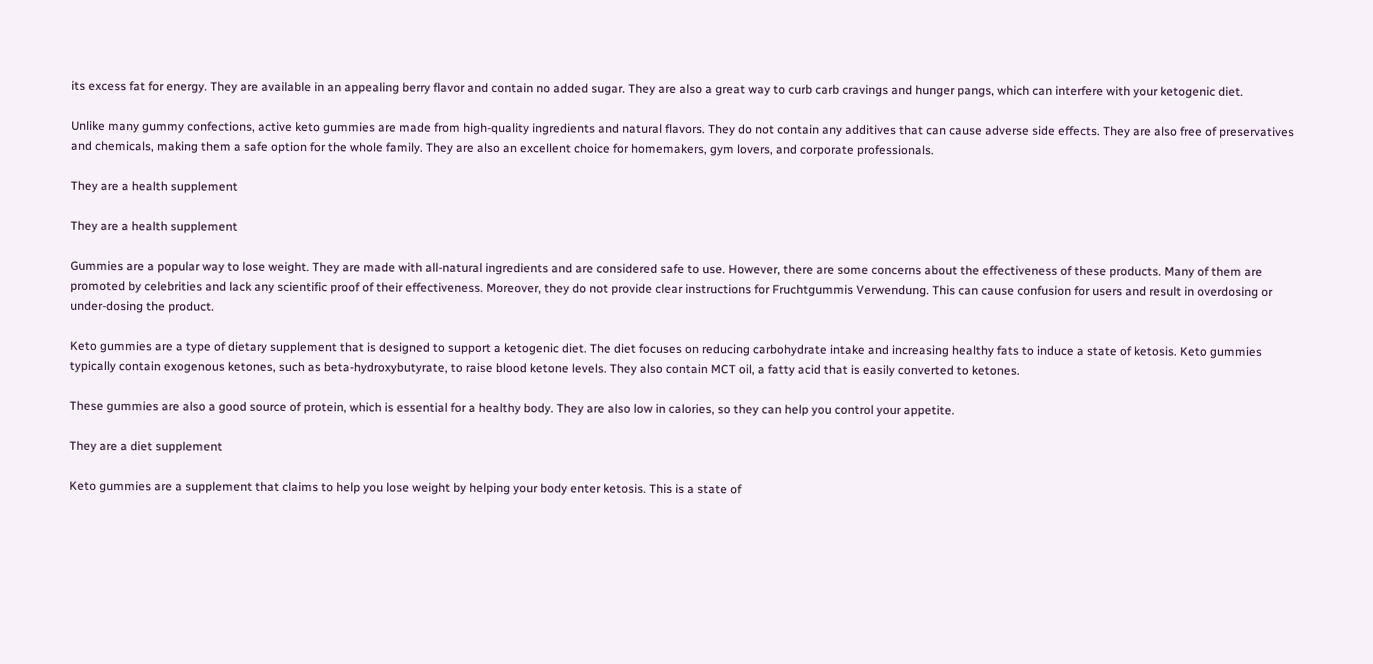its excess fat for energy. They are available in an appealing berry flavor and contain no added sugar. They are also a great way to curb carb cravings and hunger pangs, which can interfere with your ketogenic diet.

Unlike many gummy confections, active keto gummies are made from high-quality ingredients and natural flavors. They do not contain any additives that can cause adverse side effects. They are also free of preservatives and chemicals, making them a safe option for the whole family. They are also an excellent choice for homemakers, gym lovers, and corporate professionals.

They are a health supplement

They are a health supplement

Gummies are a popular way to lose weight. They are made with all-natural ingredients and are considered safe to use. However, there are some concerns about the effectiveness of these products. Many of them are promoted by celebrities and lack any scientific proof of their effectiveness. Moreover, they do not provide clear instructions for Fruchtgummis Verwendung. This can cause confusion for users and result in overdosing or under-dosing the product.

Keto gummies are a type of dietary supplement that is designed to support a ketogenic diet. The diet focuses on reducing carbohydrate intake and increasing healthy fats to induce a state of ketosis. Keto gummies typically contain exogenous ketones, such as beta-hydroxybutyrate, to raise blood ketone levels. They also contain MCT oil, a fatty acid that is easily converted to ketones.

These gummies are also a good source of protein, which is essential for a healthy body. They are also low in calories, so they can help you control your appetite.

They are a diet supplement

Keto gummies are a supplement that claims to help you lose weight by helping your body enter ketosis. This is a state of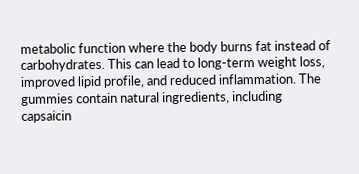metabolic function where the body burns fat instead of carbohydrates. This can lead to long-term weight loss, improved lipid profile, and reduced inflammation. The gummies contain natural ingredients, including capsaicin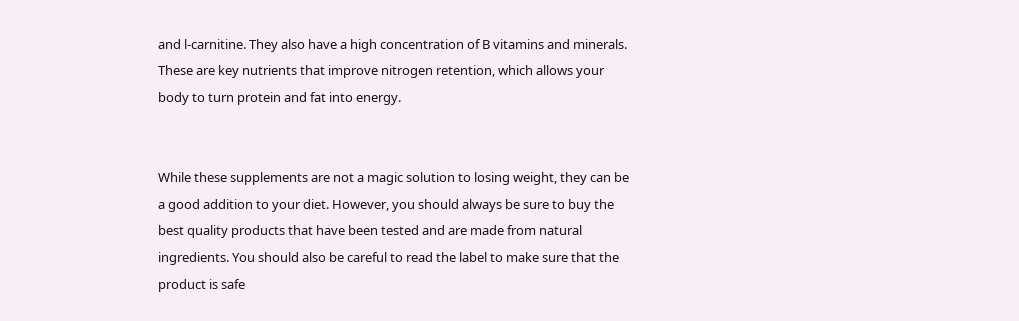and l-carnitine. They also have a high concentration of B vitamins and minerals. These are key nutrients that improve nitrogen retention, which allows your body to turn protein and fat into energy.


While these supplements are not a magic solution to losing weight, they can be a good addition to your diet. However, you should always be sure to buy the best quality products that have been tested and are made from natural ingredients. You should also be careful to read the label to make sure that the product is safe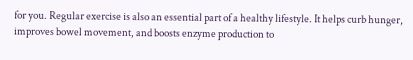for you. Regular exercise is also an essential part of a healthy lifestyle. It helps curb hunger, improves bowel movement, and boosts enzyme production to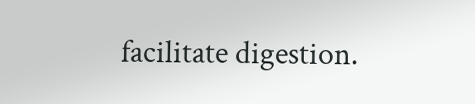facilitate digestion.